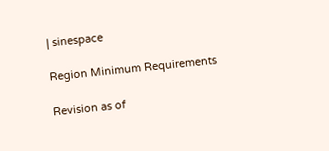| sinespace

Region Minimum Requirements

Revision as of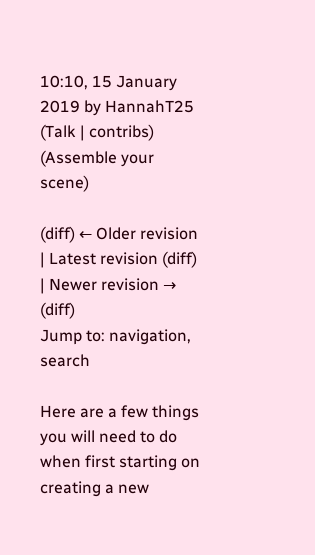10:10, 15 January 2019 by HannahT25 (Talk | contribs) (Assemble your scene)

(diff) ← Older revision | Latest revision (diff) | Newer revision → (diff)
Jump to: navigation, search

Here are a few things you will need to do when first starting on creating a new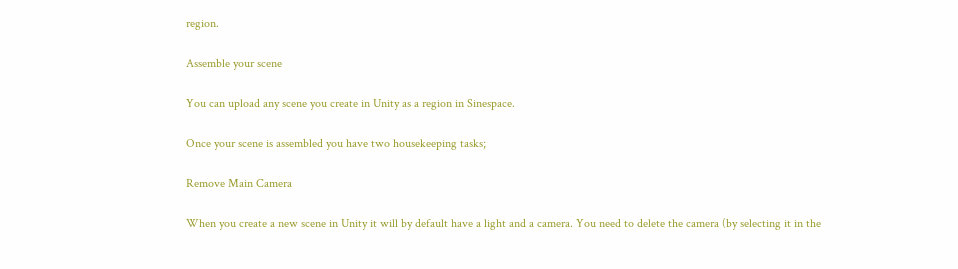region.

Assemble your scene

You can upload any scene you create in Unity as a region in Sinespace.

Once your scene is assembled you have two housekeeping tasks;

Remove Main Camera

When you create a new scene in Unity it will by default have a light and a camera. You need to delete the camera (by selecting it in the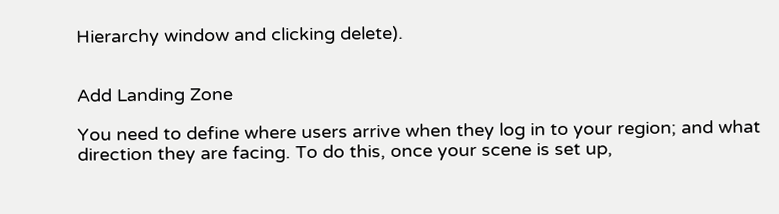Hierarchy window and clicking delete).


Add Landing Zone

You need to define where users arrive when they log in to your region; and what direction they are facing. To do this, once your scene is set up,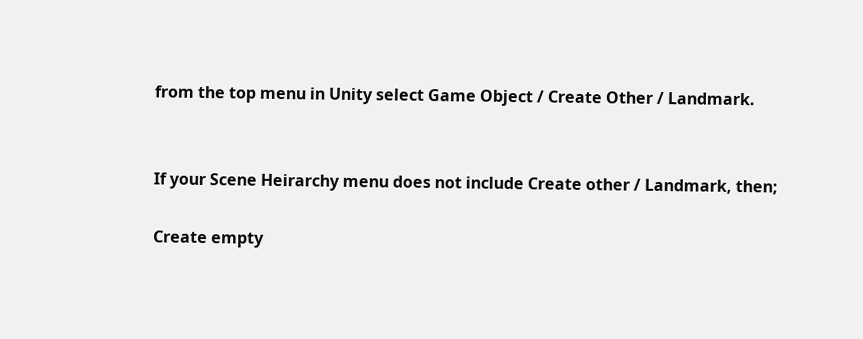from the top menu in Unity select Game Object / Create Other / Landmark.


If your Scene Heirarchy menu does not include Create other / Landmark, then;

Create empty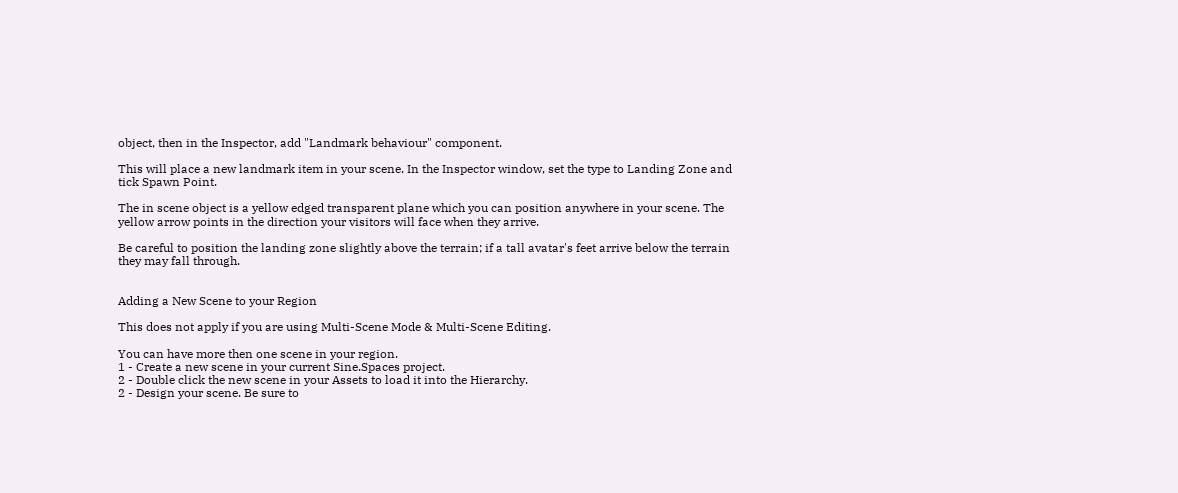object, then in the Inspector, add "Landmark behaviour" component.

This will place a new landmark item in your scene. In the Inspector window, set the type to Landing Zone and tick Spawn Point.

The in scene object is a yellow edged transparent plane which you can position anywhere in your scene. The yellow arrow points in the direction your visitors will face when they arrive.

Be careful to position the landing zone slightly above the terrain; if a tall avatar's feet arrive below the terrain they may fall through.


Adding a New Scene to your Region

This does not apply if you are using Multi-Scene Mode & Multi-Scene Editing.

You can have more then one scene in your region.
1 - Create a new scene in your current Sine.Spaces project.
2 - Double click the new scene in your Assets to load it into the Hierarchy.
2 - Design your scene. Be sure to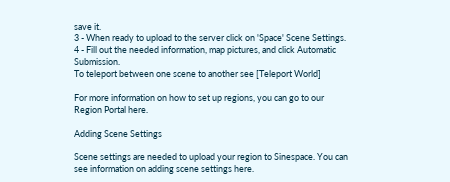save it.
3 - When ready to upload to the server click on 'Space' Scene Settings.
4 - Fill out the needed information, map pictures, and click Automatic Submission.
To teleport between one scene to another see [Teleport World]

For more information on how to set up regions, you can go to our Region Portal here.

Adding Scene Settings

Scene settings are needed to upload your region to Sinespace. You can see information on adding scene settings here.